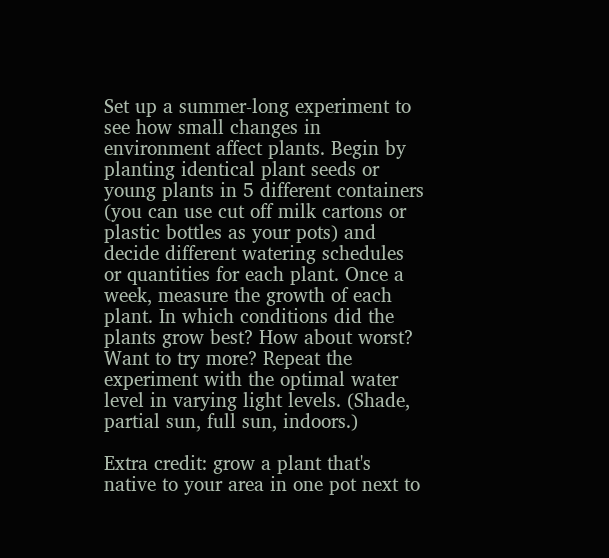Set up a summer-long experiment to see how small changes in environment affect plants. Begin by planting identical plant seeds or young plants in 5 different containers (you can use cut off milk cartons or plastic bottles as your pots) and decide different watering schedules or quantities for each plant. Once a week, measure the growth of each plant. In which conditions did the plants grow best? How about worst? Want to try more? Repeat the experiment with the optimal water level in varying light levels. (Shade, partial sun, full sun, indoors.)

Extra credit: grow a plant that's native to your area in one pot next to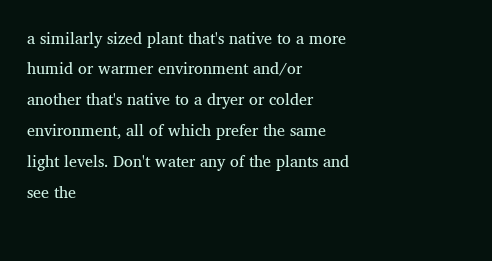a similarly sized plant that's native to a more humid or warmer environment and/or another that's native to a dryer or colder environment, all of which prefer the same light levels. Don't water any of the plants and see the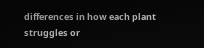differences in how each plant struggles or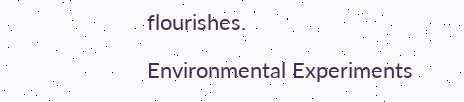flourishes.

Environmental Experiments